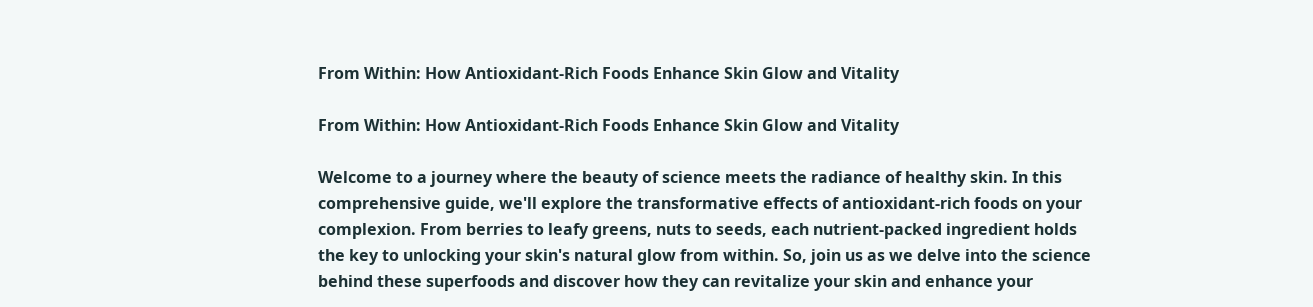From Within: How Antioxidant-Rich Foods Enhance Skin Glow and Vitality

From Within: How Antioxidant-Rich Foods Enhance Skin Glow and Vitality

Welcome to a journey where the beauty of science meets the radiance of healthy skin. In this comprehensive guide, we'll explore the transformative effects of antioxidant-rich foods on your complexion. From berries to leafy greens, nuts to seeds, each nutrient-packed ingredient holds the key to unlocking your skin's natural glow from within. So, join us as we delve into the science behind these superfoods and discover how they can revitalize your skin and enhance your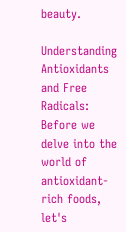beauty.

Understanding Antioxidants and Free Radicals: Before we delve into the world of antioxidant-rich foods, let's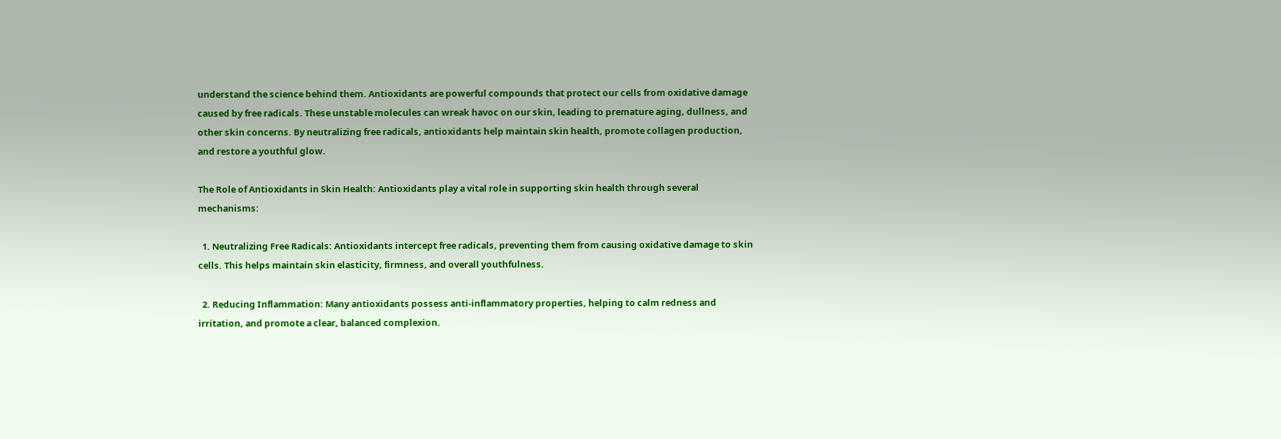understand the science behind them. Antioxidants are powerful compounds that protect our cells from oxidative damage caused by free radicals. These unstable molecules can wreak havoc on our skin, leading to premature aging, dullness, and other skin concerns. By neutralizing free radicals, antioxidants help maintain skin health, promote collagen production, and restore a youthful glow.

The Role of Antioxidants in Skin Health: Antioxidants play a vital role in supporting skin health through several mechanisms:

  1. Neutralizing Free Radicals: Antioxidants intercept free radicals, preventing them from causing oxidative damage to skin cells. This helps maintain skin elasticity, firmness, and overall youthfulness.

  2. Reducing Inflammation: Many antioxidants possess anti-inflammatory properties, helping to calm redness and irritation, and promote a clear, balanced complexion.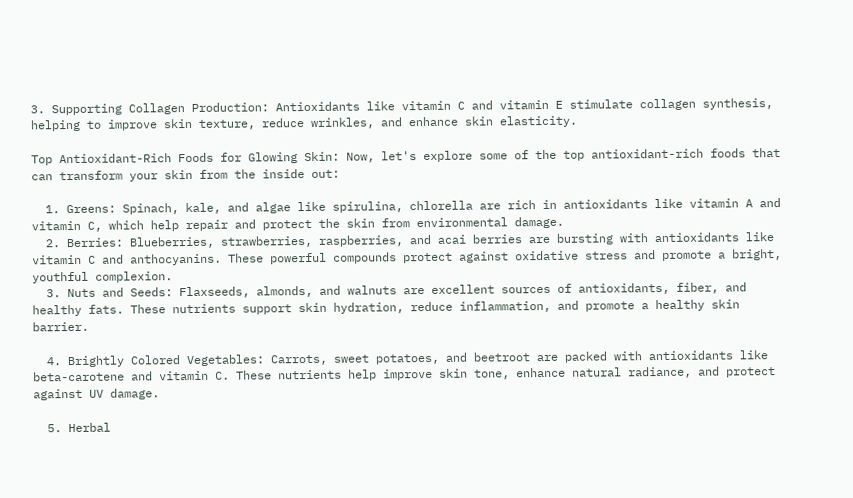3. Supporting Collagen Production: Antioxidants like vitamin C and vitamin E stimulate collagen synthesis, helping to improve skin texture, reduce wrinkles, and enhance skin elasticity.

Top Antioxidant-Rich Foods for Glowing Skin: Now, let's explore some of the top antioxidant-rich foods that can transform your skin from the inside out:

  1. Greens: Spinach, kale, and algae like spirulina, chlorella are rich in antioxidants like vitamin A and vitamin C, which help repair and protect the skin from environmental damage.
  2. Berries: Blueberries, strawberries, raspberries, and acai berries are bursting with antioxidants like vitamin C and anthocyanins. These powerful compounds protect against oxidative stress and promote a bright, youthful complexion.
  3. Nuts and Seeds: Flaxseeds, almonds, and walnuts are excellent sources of antioxidants, fiber, and healthy fats. These nutrients support skin hydration, reduce inflammation, and promote a healthy skin barrier.

  4. Brightly Colored Vegetables: Carrots, sweet potatoes, and beetroot are packed with antioxidants like beta-carotene and vitamin C. These nutrients help improve skin tone, enhance natural radiance, and protect against UV damage.

  5. Herbal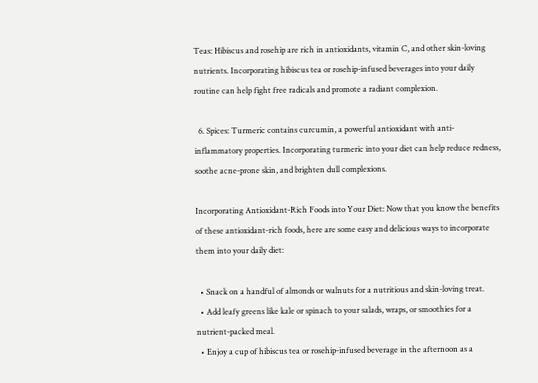Teas: Hibiscus and rosehip are rich in antioxidants, vitamin C, and other skin-loving nutrients. Incorporating hibiscus tea or rosehip-infused beverages into your daily routine can help fight free radicals and promote a radiant complexion.

  6. Spices: Turmeric contains curcumin, a powerful antioxidant with anti-inflammatory properties. Incorporating turmeric into your diet can help reduce redness, soothe acne-prone skin, and brighten dull complexions.

Incorporating Antioxidant-Rich Foods into Your Diet: Now that you know the benefits of these antioxidant-rich foods, here are some easy and delicious ways to incorporate them into your daily diet:

  • Snack on a handful of almonds or walnuts for a nutritious and skin-loving treat.
  • Add leafy greens like kale or spinach to your salads, wraps, or smoothies for a nutrient-packed meal.
  • Enjoy a cup of hibiscus tea or rosehip-infused beverage in the afternoon as a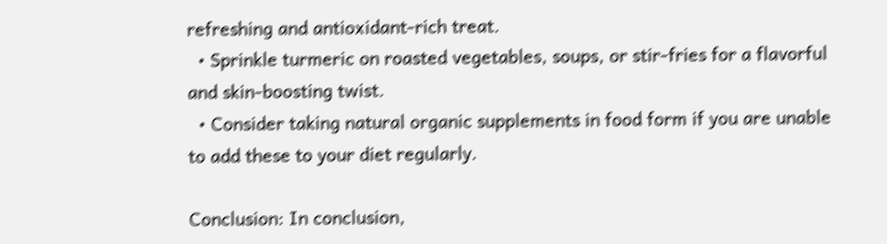refreshing and antioxidant-rich treat.
  • Sprinkle turmeric on roasted vegetables, soups, or stir-fries for a flavorful and skin-boosting twist.
  • Consider taking natural organic supplements in food form if you are unable to add these to your diet regularly.

Conclusion: In conclusion,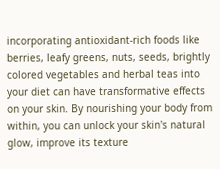incorporating antioxidant-rich foods like berries, leafy greens, nuts, seeds, brightly colored vegetables and herbal teas into your diet can have transformative effects on your skin. By nourishing your body from within, you can unlock your skin's natural glow, improve its texture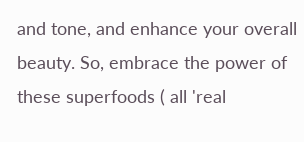and tone, and enhance your overall beauty. So, embrace the power of these superfoods ( all 'real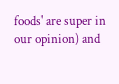foods' are super in our opinion) and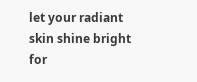let your radiant skin shine bright for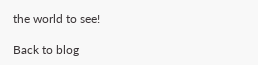the world to see!

Back to blog